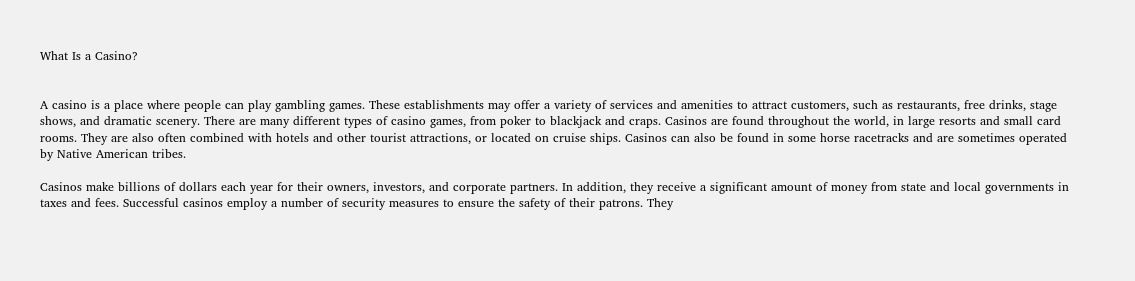What Is a Casino?


A casino is a place where people can play gambling games. These establishments may offer a variety of services and amenities to attract customers, such as restaurants, free drinks, stage shows, and dramatic scenery. There are many different types of casino games, from poker to blackjack and craps. Casinos are found throughout the world, in large resorts and small card rooms. They are also often combined with hotels and other tourist attractions, or located on cruise ships. Casinos can also be found in some horse racetracks and are sometimes operated by Native American tribes.

Casinos make billions of dollars each year for their owners, investors, and corporate partners. In addition, they receive a significant amount of money from state and local governments in taxes and fees. Successful casinos employ a number of security measures to ensure the safety of their patrons. They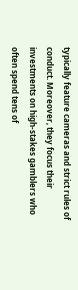typically feature cameras and strict rules of conduct. Moreover, they focus their investments on high-stakes gamblers who often spend tens of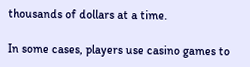thousands of dollars at a time.

In some cases, players use casino games to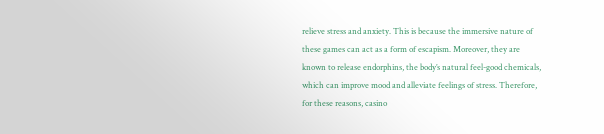relieve stress and anxiety. This is because the immersive nature of these games can act as a form of escapism. Moreover, they are known to release endorphins, the body’s natural feel-good chemicals, which can improve mood and alleviate feelings of stress. Therefore, for these reasons, casino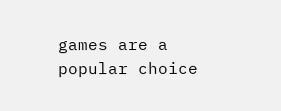games are a popular choice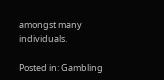amongst many individuals.

Posted in: Gambling